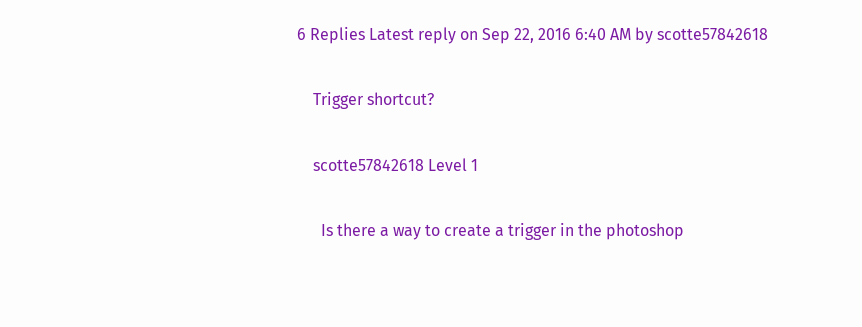6 Replies Latest reply on Sep 22, 2016 6:40 AM by scotte57842618

    Trigger shortcut?

    scotte57842618 Level 1

      Is there a way to create a trigger in the photoshop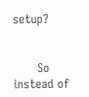setup?


      So instead of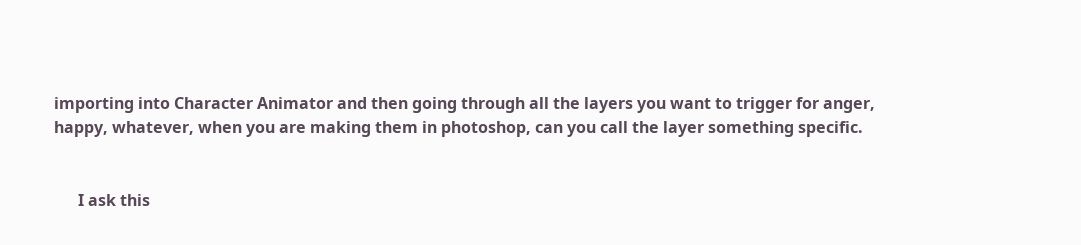importing into Character Animator and then going through all the layers you want to trigger for anger, happy, whatever, when you are making them in photoshop, can you call the layer something specific.


      I ask this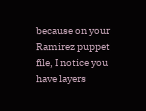because on your Ramirez puppet file, I notice you have layers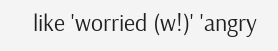like 'worried (w!)' 'angry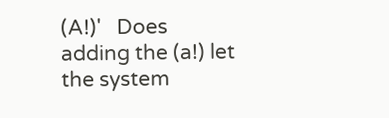(A!)'   Does adding the (a!) let the system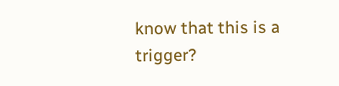know that this is a trigger?